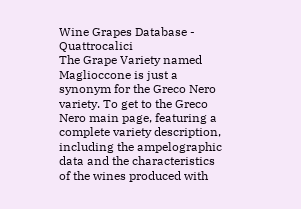Wine Grapes Database - Quattrocalici
The Grape Variety named Maglioccone is just a synonym for the Greco Nero variety. To get to the Greco Nero main page, featuring a complete variety description, including the ampelographic data and the characteristics of the wines produced with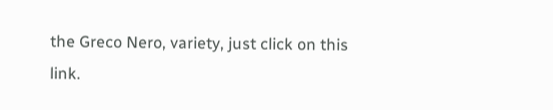the Greco Nero, variety, just click on this link.